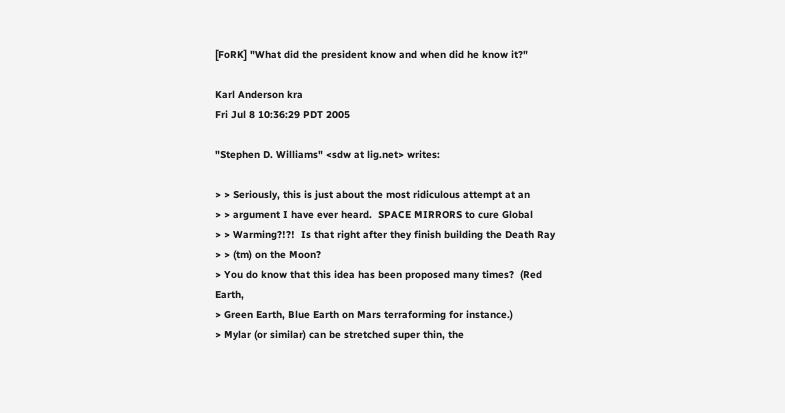[FoRK] "What did the president know and when did he know it?"

Karl Anderson kra
Fri Jul 8 10:36:29 PDT 2005

"Stephen D. Williams" <sdw at lig.net> writes:

> > Seriously, this is just about the most ridiculous attempt at an
> > argument I have ever heard.  SPACE MIRRORS to cure Global
> > Warming?!?!  Is that right after they finish building the Death Ray
> > (tm) on the Moon?
> You do know that this idea has been proposed many times?  (Red Earth,
> Green Earth, Blue Earth on Mars terraforming for instance.)
> Mylar (or similar) can be stretched super thin, the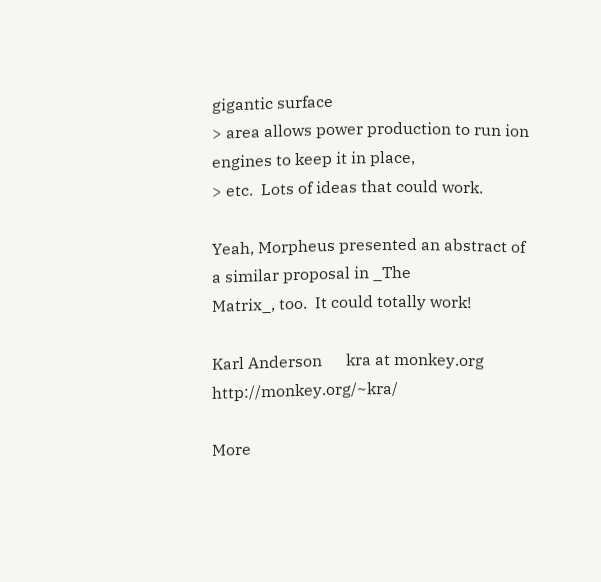gigantic surface
> area allows power production to run ion engines to keep it in place,
> etc.  Lots of ideas that could work.

Yeah, Morpheus presented an abstract of a similar proposal in _The
Matrix_, too.  It could totally work!

Karl Anderson      kra at monkey.org      http://monkey.org/~kra/

More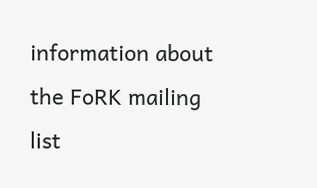information about the FoRK mailing list